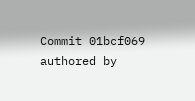Commit 01bcf069 authored by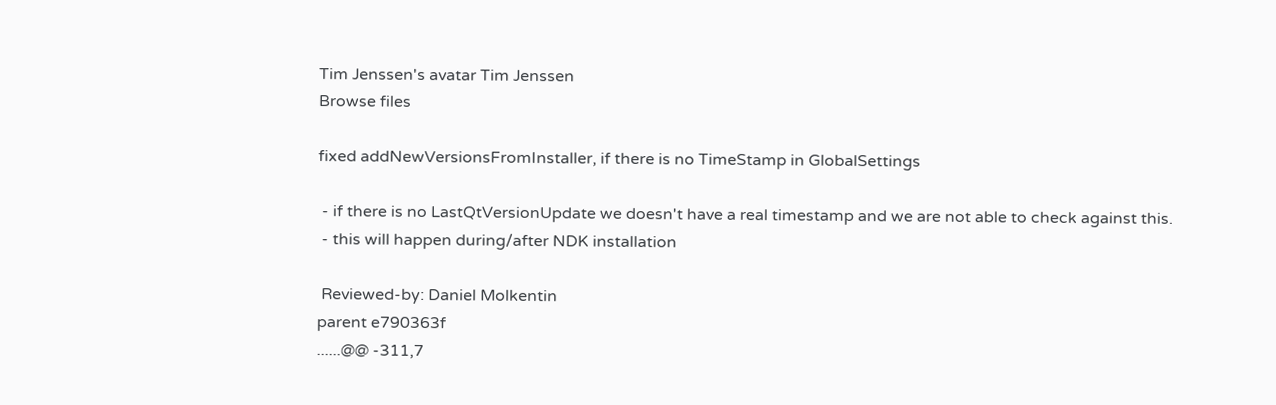Tim Jenssen's avatar Tim Jenssen
Browse files

fixed addNewVersionsFromInstaller, if there is no TimeStamp in GlobalSettings

 - if there is no LastQtVersionUpdate we doesn't have a real timestamp and we are not able to check against this.
 - this will happen during/after NDK installation

 Reviewed-by: Daniel Molkentin
parent e790363f
......@@ -311,7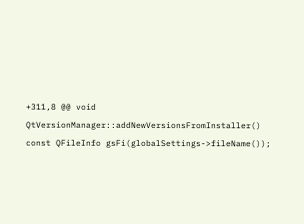+311,8 @@ void QtVersionManager::addNewVersionsFromInstaller()
const QFileInfo gsFi(globalSettings->fileName());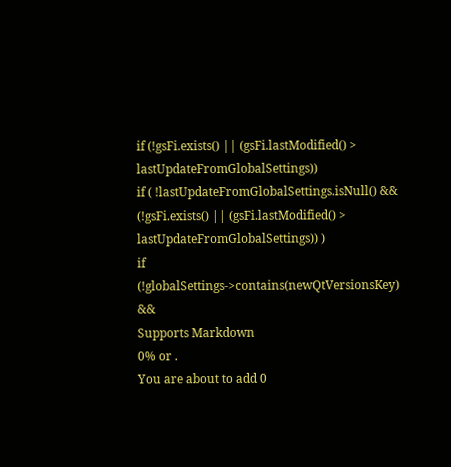if (!gsFi.exists() || (gsFi.lastModified() > lastUpdateFromGlobalSettings))
if ( !lastUpdateFromGlobalSettings.isNull() &&
(!gsFi.exists() || (gsFi.lastModified() > lastUpdateFromGlobalSettings)) )
if (!globalSettings->contains(newQtVersionsKey) &&
Supports Markdown
0% or .
You are about to add 0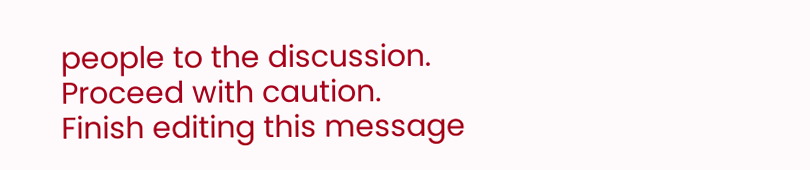people to the discussion. Proceed with caution.
Finish editing this message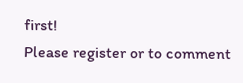first!
Please register or to comment